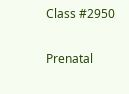Class #2950

Prenatal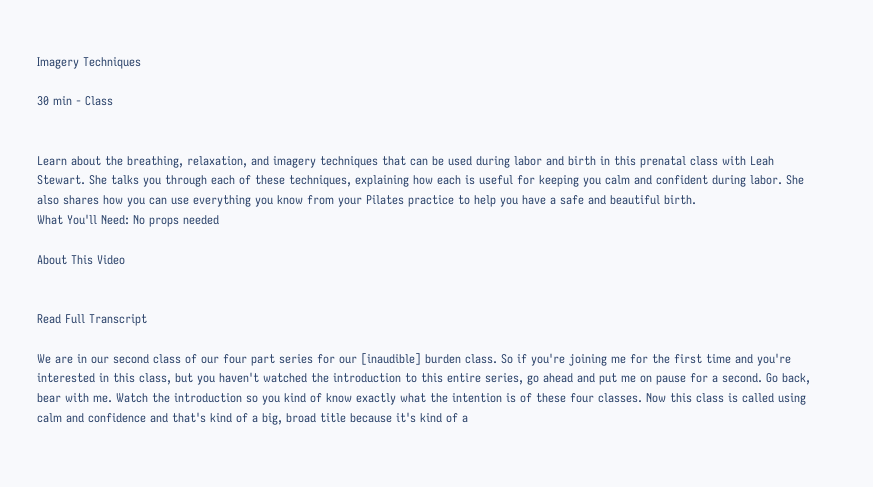Imagery Techniques

30 min - Class


Learn about the breathing, relaxation, and imagery techniques that can be used during labor and birth in this prenatal class with Leah Stewart. She talks you through each of these techniques, explaining how each is useful for keeping you calm and confident during labor. She also shares how you can use everything you know from your Pilates practice to help you have a safe and beautiful birth.
What You'll Need: No props needed

About This Video


Read Full Transcript

We are in our second class of our four part series for our [inaudible] burden class. So if you're joining me for the first time and you're interested in this class, but you haven't watched the introduction to this entire series, go ahead and put me on pause for a second. Go back, bear with me. Watch the introduction so you kind of know exactly what the intention is of these four classes. Now this class is called using calm and confidence and that's kind of a big, broad title because it's kind of a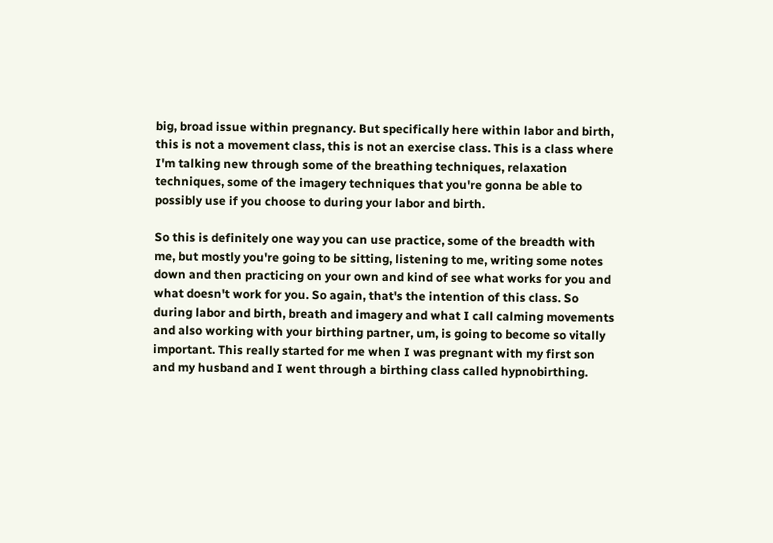big, broad issue within pregnancy. But specifically here within labor and birth, this is not a movement class, this is not an exercise class. This is a class where I'm talking new through some of the breathing techniques, relaxation techniques, some of the imagery techniques that you're gonna be able to possibly use if you choose to during your labor and birth.

So this is definitely one way you can use practice, some of the breadth with me, but mostly you're going to be sitting, listening to me, writing some notes down and then practicing on your own and kind of see what works for you and what doesn't work for you. So again, that's the intention of this class. So during labor and birth, breath and imagery and what I call calming movements and also working with your birthing partner, um, is going to become so vitally important. This really started for me when I was pregnant with my first son and my husband and I went through a birthing class called hypnobirthing.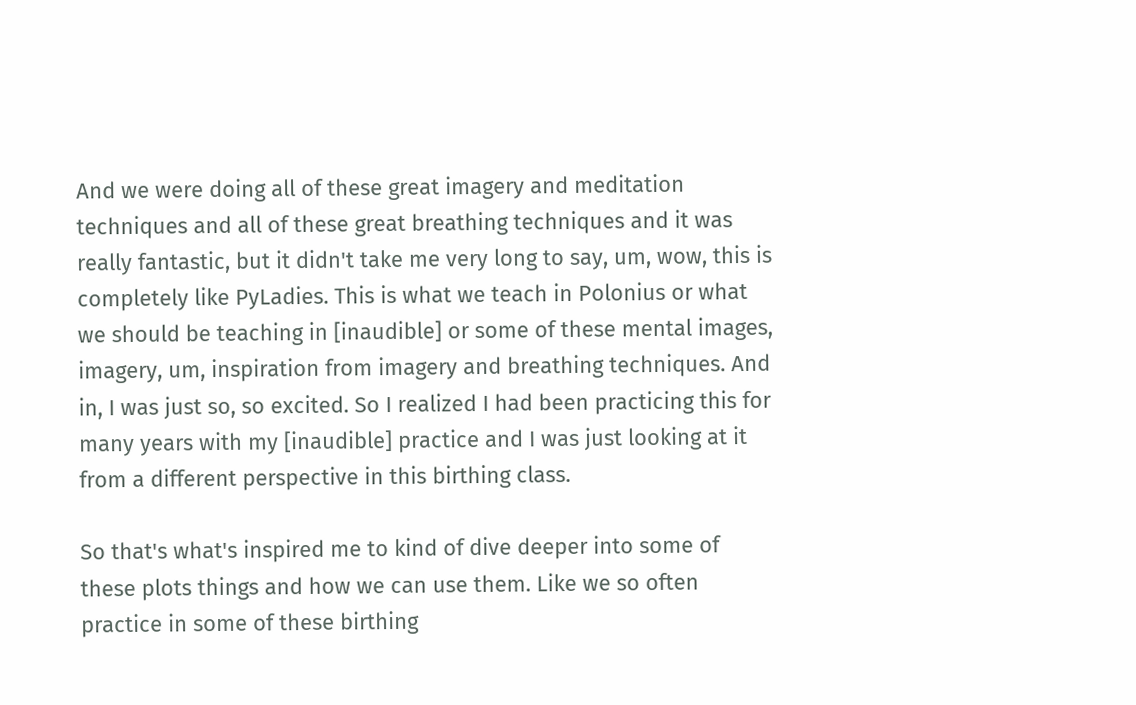And we were doing all of these great imagery and meditation techniques and all of these great breathing techniques and it was really fantastic, but it didn't take me very long to say, um, wow, this is completely like PyLadies. This is what we teach in Polonius or what we should be teaching in [inaudible] or some of these mental images, imagery, um, inspiration from imagery and breathing techniques. And in, I was just so, so excited. So I realized I had been practicing this for many years with my [inaudible] practice and I was just looking at it from a different perspective in this birthing class.

So that's what's inspired me to kind of dive deeper into some of these plots things and how we can use them. Like we so often practice in some of these birthing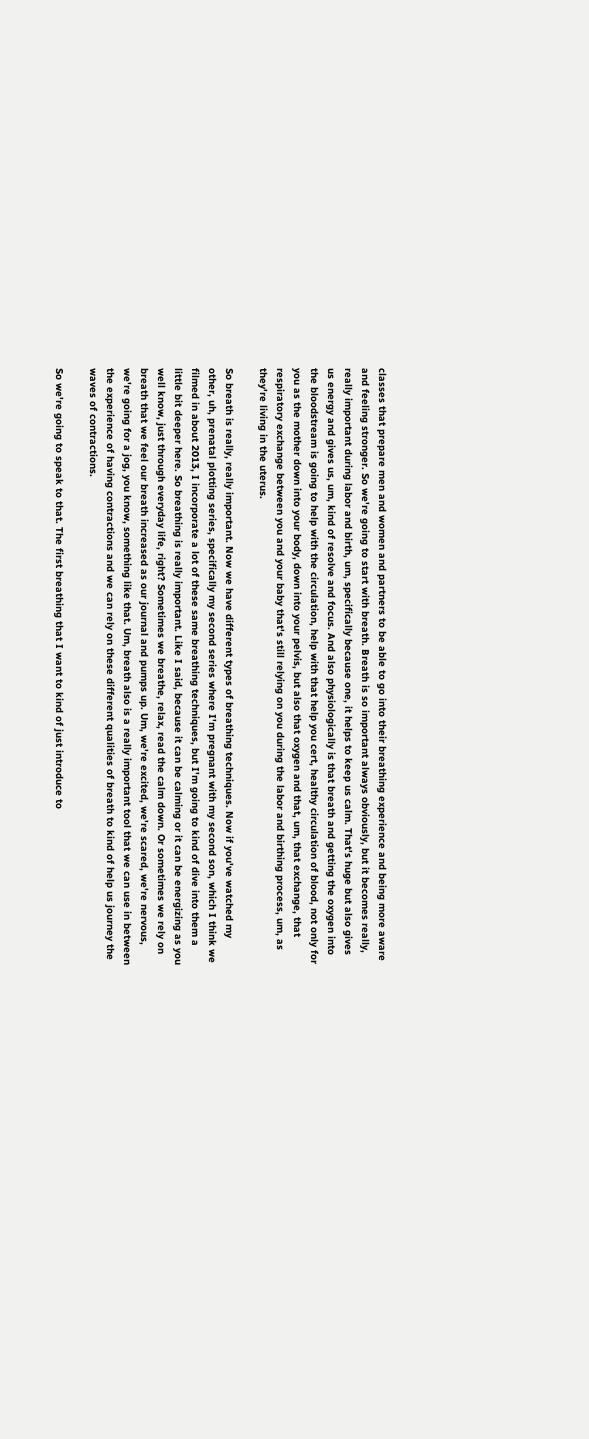classes that prepare men and women and partners to be able to go into their breathing experience and being more aware and feeling stronger. So we're going to start with breath. Breath is so important always obviously, but it becomes really, really important during labor and birth, um, specifically because one, it helps to keep us calm. That's huge but also gives us energy and gives us, um, kind of resolve and focus. And also physiologically is that breath and getting the oxygen into the bloodstream is going to help with the circulation, help with that help you cert, healthy circulation of blood, not only for you as the mother down into your body, down into your pelvis, but also that oxygen and that, um, that exchange, that respiratory exchange between you and your baby that's still relying on you during the labor and birthing process, um, as they're living in the uterus.

So breath is really, really important. Now we have different types of breathing techniques. Now if you've watched my other, uh, prenatal plotting series, specifically my second series where I'm pregnant with my second son, which I think we filmed in about 2013, I incorporate a lot of these same breathing techniques, but I'm going to kind of dive into them a little bit deeper here. So breathing is really important. Like I said, because it can be calming or it can be energizing as you well know, just through everyday life, right? Sometimes we breathe, relax, read the calm down. Or sometimes we rely on breath that we feel our breath increased as our journal and pumps up. Um, we're excited, we're scared, we're nervous, we're going for a jog, you know, something like that. Um, breath also is a really important tool that we can use in between the experience of having contractions and we can rely on these different qualities of breath to kind of help us journey the waves of contractions.

So we're going to speak to that. The first breathing that I want to kind of just introduce to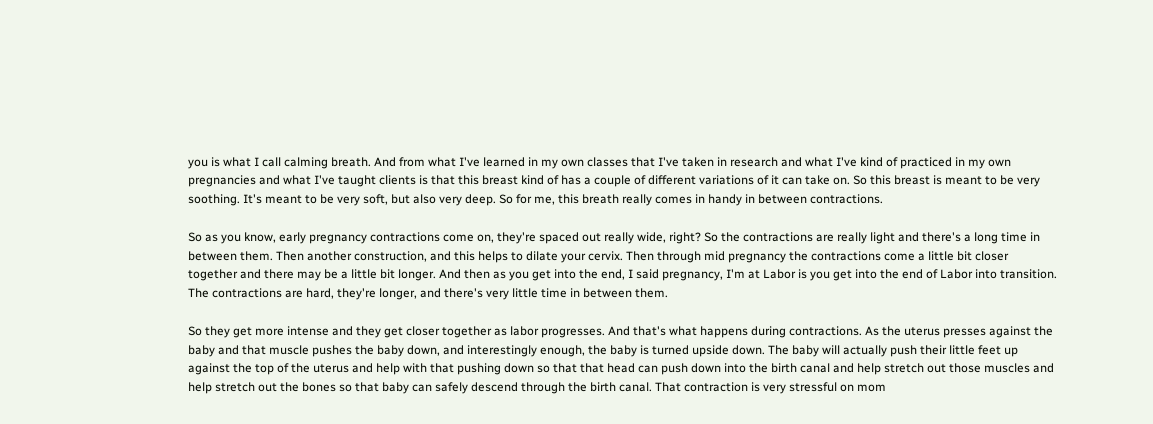you is what I call calming breath. And from what I've learned in my own classes that I've taken in research and what I've kind of practiced in my own pregnancies and what I've taught clients is that this breast kind of has a couple of different variations of it can take on. So this breast is meant to be very soothing. It's meant to be very soft, but also very deep. So for me, this breath really comes in handy in between contractions.

So as you know, early pregnancy contractions come on, they're spaced out really wide, right? So the contractions are really light and there's a long time in between them. Then another construction, and this helps to dilate your cervix. Then through mid pregnancy the contractions come a little bit closer together and there may be a little bit longer. And then as you get into the end, I said pregnancy, I'm at Labor is you get into the end of Labor into transition. The contractions are hard, they're longer, and there's very little time in between them.

So they get more intense and they get closer together as labor progresses. And that's what happens during contractions. As the uterus presses against the baby and that muscle pushes the baby down, and interestingly enough, the baby is turned upside down. The baby will actually push their little feet up against the top of the uterus and help with that pushing down so that that head can push down into the birth canal and help stretch out those muscles and help stretch out the bones so that baby can safely descend through the birth canal. That contraction is very stressful on mom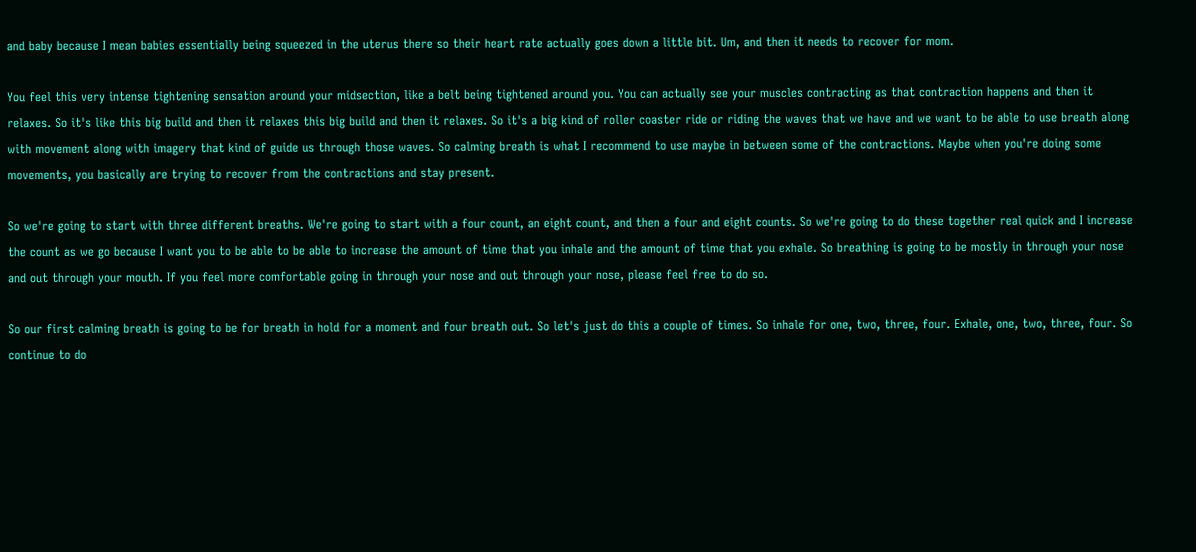and baby because I mean babies essentially being squeezed in the uterus there so their heart rate actually goes down a little bit. Um, and then it needs to recover for mom.

You feel this very intense tightening sensation around your midsection, like a belt being tightened around you. You can actually see your muscles contracting as that contraction happens and then it relaxes. So it's like this big build and then it relaxes this big build and then it relaxes. So it's a big kind of roller coaster ride or riding the waves that we have and we want to be able to use breath along with movement along with imagery that kind of guide us through those waves. So calming breath is what I recommend to use maybe in between some of the contractions. Maybe when you're doing some movements, you basically are trying to recover from the contractions and stay present.

So we're going to start with three different breaths. We're going to start with a four count, an eight count, and then a four and eight counts. So we're going to do these together real quick and I increase the count as we go because I want you to be able to be able to increase the amount of time that you inhale and the amount of time that you exhale. So breathing is going to be mostly in through your nose and out through your mouth. If you feel more comfortable going in through your nose and out through your nose, please feel free to do so.

So our first calming breath is going to be for breath in hold for a moment and four breath out. So let's just do this a couple of times. So inhale for one, two, three, four. Exhale, one, two, three, four. So continue to do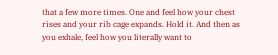that a few more times. One and feel how your chest rises and your rib cage expands. Hold it. And then as you exhale, feel how you literally want to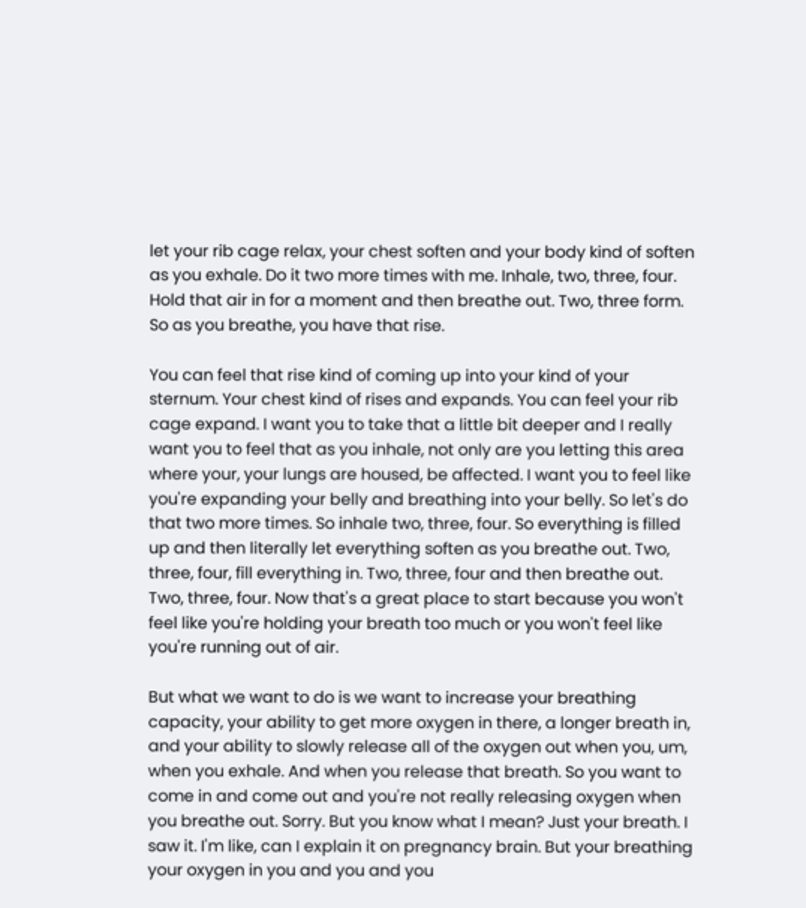let your rib cage relax, your chest soften and your body kind of soften as you exhale. Do it two more times with me. Inhale, two, three, four. Hold that air in for a moment and then breathe out. Two, three form. So as you breathe, you have that rise.

You can feel that rise kind of coming up into your kind of your sternum. Your chest kind of rises and expands. You can feel your rib cage expand. I want you to take that a little bit deeper and I really want you to feel that as you inhale, not only are you letting this area where your, your lungs are housed, be affected. I want you to feel like you're expanding your belly and breathing into your belly. So let's do that two more times. So inhale two, three, four. So everything is filled up and then literally let everything soften as you breathe out. Two, three, four, fill everything in. Two, three, four and then breathe out. Two, three, four. Now that's a great place to start because you won't feel like you're holding your breath too much or you won't feel like you're running out of air.

But what we want to do is we want to increase your breathing capacity, your ability to get more oxygen in there, a longer breath in, and your ability to slowly release all of the oxygen out when you, um, when you exhale. And when you release that breath. So you want to come in and come out and you're not really releasing oxygen when you breathe out. Sorry. But you know what I mean? Just your breath. I saw it. I'm like, can I explain it on pregnancy brain. But your breathing your oxygen in you and you and you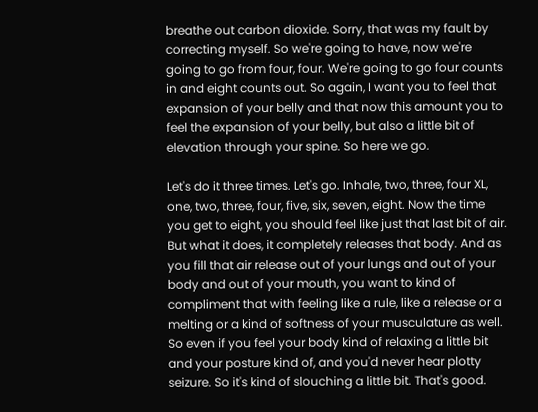breathe out carbon dioxide. Sorry, that was my fault by correcting myself. So we're going to have, now we're going to go from four, four. We're going to go four counts in and eight counts out. So again, I want you to feel that expansion of your belly and that now this amount you to feel the expansion of your belly, but also a little bit of elevation through your spine. So here we go.

Let's do it three times. Let's go. Inhale, two, three, four XL, one, two, three, four, five, six, seven, eight. Now the time you get to eight, you should feel like just that last bit of air. But what it does, it completely releases that body. And as you fill that air release out of your lungs and out of your body and out of your mouth, you want to kind of compliment that with feeling like a rule, like a release or a melting or a kind of softness of your musculature as well. So even if you feel your body kind of relaxing a little bit and your posture kind of, and you'd never hear plotty seizure. So it's kind of slouching a little bit. That's good.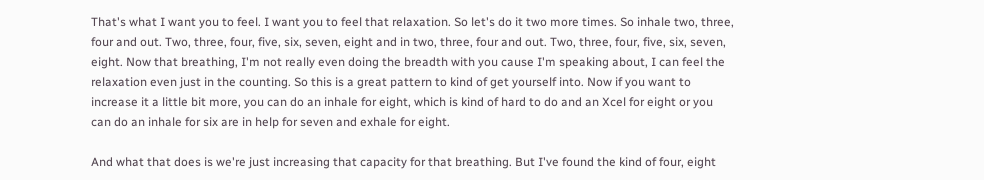That's what I want you to feel. I want you to feel that relaxation. So let's do it two more times. So inhale two, three, four and out. Two, three, four, five, six, seven, eight and in two, three, four and out. Two, three, four, five, six, seven, eight. Now that breathing, I'm not really even doing the breadth with you cause I'm speaking about, I can feel the relaxation even just in the counting. So this is a great pattern to kind of get yourself into. Now if you want to increase it a little bit more, you can do an inhale for eight, which is kind of hard to do and an Xcel for eight or you can do an inhale for six are in help for seven and exhale for eight.

And what that does is we're just increasing that capacity for that breathing. But I've found the kind of four, eight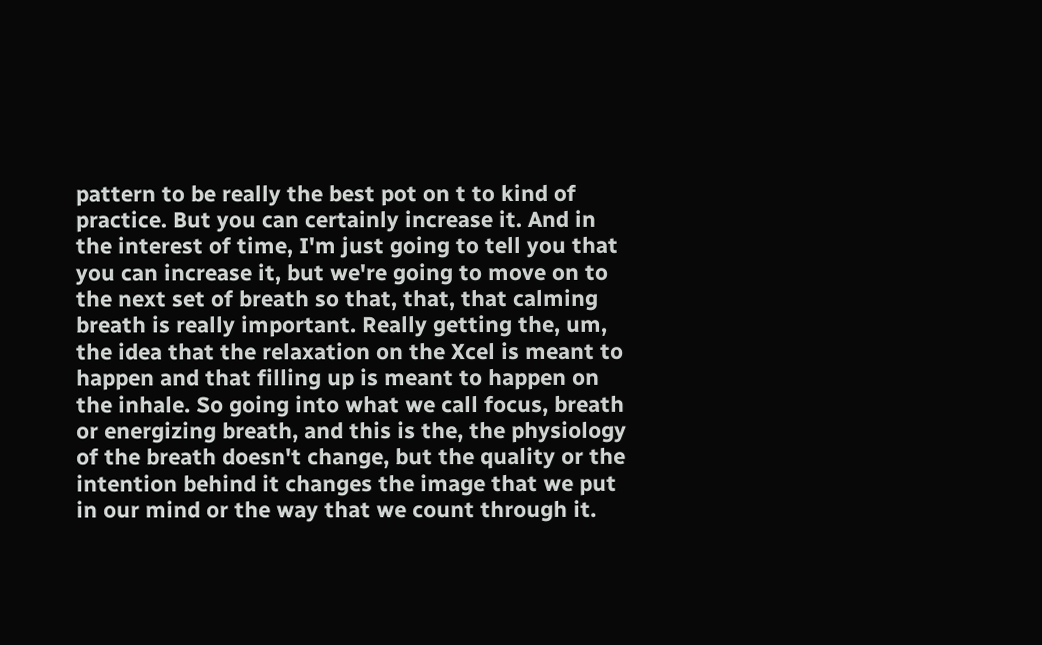pattern to be really the best pot on t to kind of practice. But you can certainly increase it. And in the interest of time, I'm just going to tell you that you can increase it, but we're going to move on to the next set of breath so that, that, that calming breath is really important. Really getting the, um, the idea that the relaxation on the Xcel is meant to happen and that filling up is meant to happen on the inhale. So going into what we call focus, breath or energizing breath, and this is the, the physiology of the breath doesn't change, but the quality or the intention behind it changes the image that we put in our mind or the way that we count through it.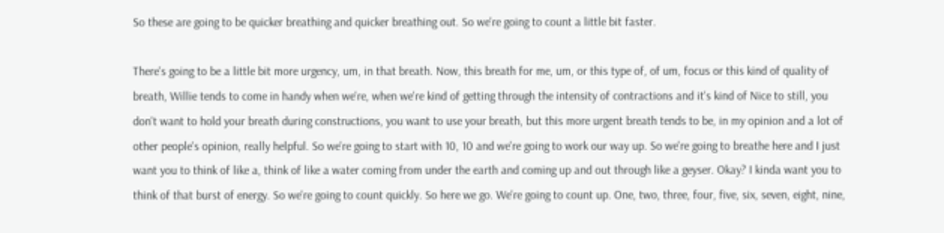So these are going to be quicker breathing and quicker breathing out. So we're going to count a little bit faster.

There's going to be a little bit more urgency, um, in that breath. Now, this breath for me, um, or this type of, of um, focus or this kind of quality of breath, Willie tends to come in handy when we're, when we're kind of getting through the intensity of contractions and it's kind of Nice to still, you don't want to hold your breath during constructions, you want to use your breath, but this more urgent breath tends to be, in my opinion and a lot of other people's opinion, really helpful. So we're going to start with 10, 10 and we're going to work our way up. So we're going to breathe here and I just want you to think of like a, think of like a water coming from under the earth and coming up and out through like a geyser. Okay? I kinda want you to think of that burst of energy. So we're going to count quickly. So here we go. We're going to count up. One, two, three, four, five, six, seven, eight, nine,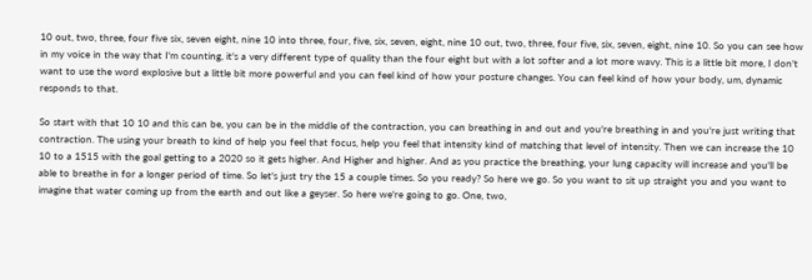10 out, two, three, four five six, seven eight, nine 10 into three, four, five, six, seven, eight, nine 10 out, two, three, four five, six, seven, eight, nine 10. So you can see how in my voice in the way that I'm counting, it's a very different type of quality than the four eight but with a lot softer and a lot more wavy. This is a little bit more, I don't want to use the word explosive but a little bit more powerful and you can feel kind of how your posture changes. You can feel kind of how your body, um, dynamic responds to that.

So start with that 10 10 and this can be, you can be in the middle of the contraction, you can breathing in and out and you're breathing in and you're just writing that contraction. The using your breath to kind of help you feel that focus, help you feel that intensity kind of matching that level of intensity. Then we can increase the 10 10 to a 1515 with the goal getting to a 2020 so it gets higher. And Higher and higher. And as you practice the breathing, your lung capacity will increase and you'll be able to breathe in for a longer period of time. So let's just try the 15 a couple times. So you ready? So here we go. So you want to sit up straight you and you want to imagine that water coming up from the earth and out like a geyser. So here we're going to go. One, two,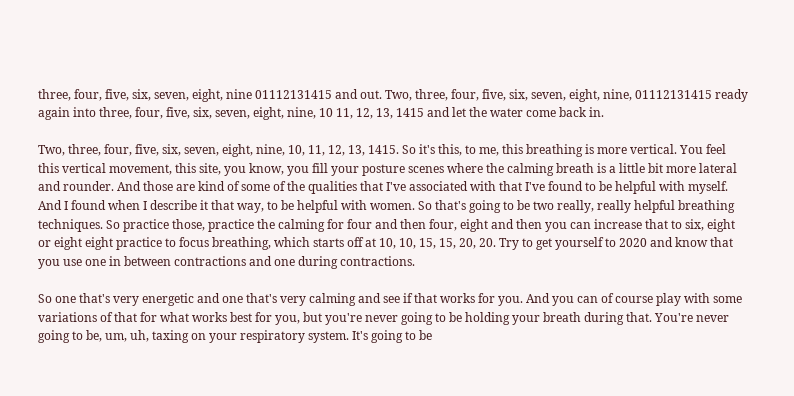three, four, five, six, seven, eight, nine 01112131415 and out. Two, three, four, five, six, seven, eight, nine, 01112131415 ready again into three, four, five, six, seven, eight, nine, 10 11, 12, 13, 1415 and let the water come back in.

Two, three, four, five, six, seven, eight, nine, 10, 11, 12, 13, 1415. So it's this, to me, this breathing is more vertical. You feel this vertical movement, this site, you know, you fill your posture scenes where the calming breath is a little bit more lateral and rounder. And those are kind of some of the qualities that I've associated with that I've found to be helpful with myself. And I found when I describe it that way, to be helpful with women. So that's going to be two really, really helpful breathing techniques. So practice those, practice the calming for four and then four, eight and then you can increase that to six, eight or eight eight practice to focus breathing, which starts off at 10, 10, 15, 15, 20, 20. Try to get yourself to 2020 and know that you use one in between contractions and one during contractions.

So one that's very energetic and one that's very calming and see if that works for you. And you can of course play with some variations of that for what works best for you, but you're never going to be holding your breath during that. You're never going to be, um, uh, taxing on your respiratory system. It's going to be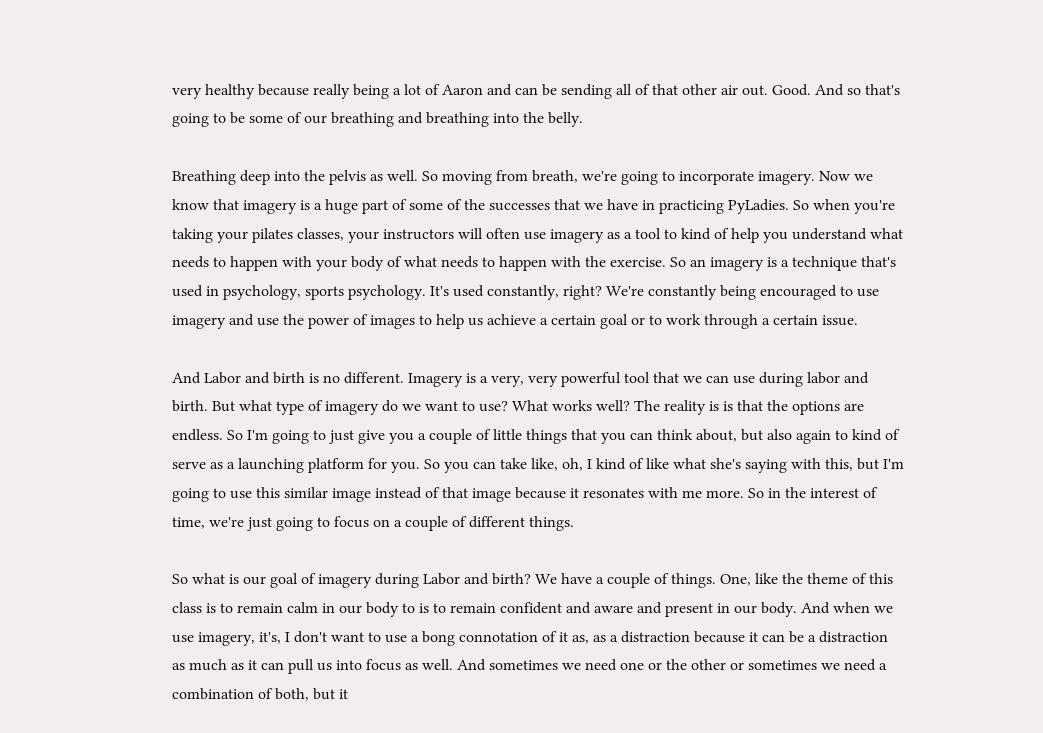very healthy because really being a lot of Aaron and can be sending all of that other air out. Good. And so that's going to be some of our breathing and breathing into the belly.

Breathing deep into the pelvis as well. So moving from breath, we're going to incorporate imagery. Now we know that imagery is a huge part of some of the successes that we have in practicing PyLadies. So when you're taking your pilates classes, your instructors will often use imagery as a tool to kind of help you understand what needs to happen with your body of what needs to happen with the exercise. So an imagery is a technique that's used in psychology, sports psychology. It's used constantly, right? We're constantly being encouraged to use imagery and use the power of images to help us achieve a certain goal or to work through a certain issue.

And Labor and birth is no different. Imagery is a very, very powerful tool that we can use during labor and birth. But what type of imagery do we want to use? What works well? The reality is is that the options are endless. So I'm going to just give you a couple of little things that you can think about, but also again to kind of serve as a launching platform for you. So you can take like, oh, I kind of like what she's saying with this, but I'm going to use this similar image instead of that image because it resonates with me more. So in the interest of time, we're just going to focus on a couple of different things.

So what is our goal of imagery during Labor and birth? We have a couple of things. One, like the theme of this class is to remain calm in our body to is to remain confident and aware and present in our body. And when we use imagery, it's, I don't want to use a bong connotation of it as, as a distraction because it can be a distraction as much as it can pull us into focus as well. And sometimes we need one or the other or sometimes we need a combination of both, but it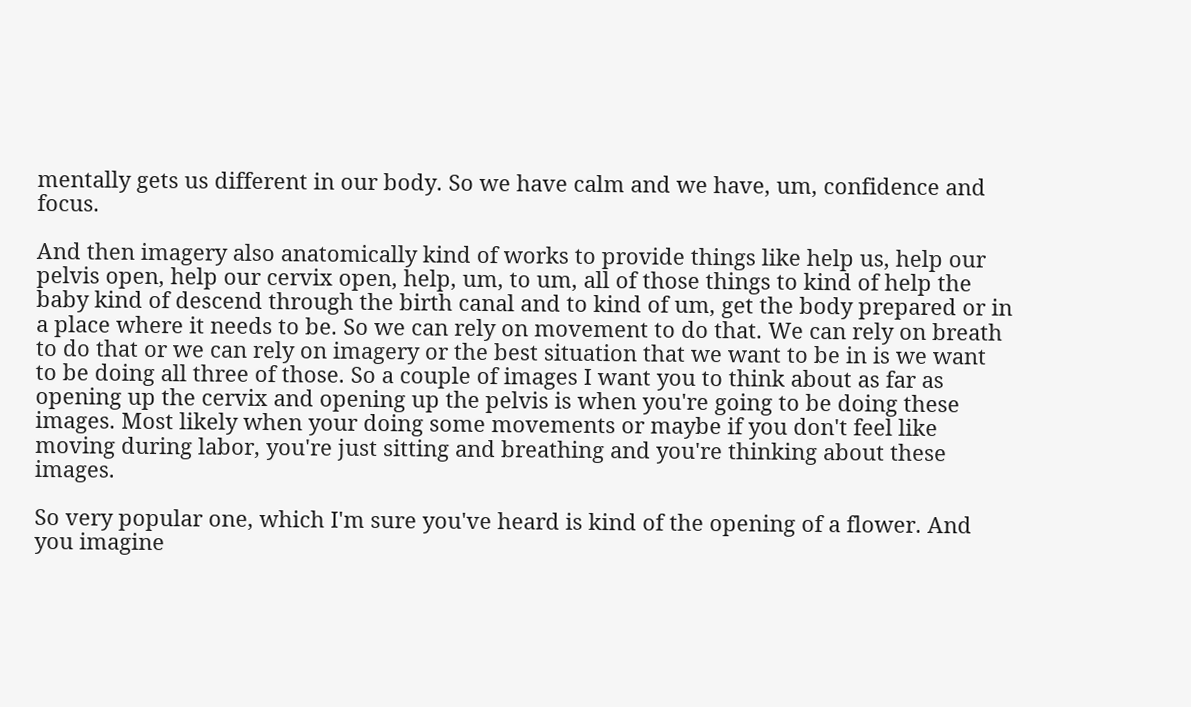mentally gets us different in our body. So we have calm and we have, um, confidence and focus.

And then imagery also anatomically kind of works to provide things like help us, help our pelvis open, help our cervix open, help, um, to um, all of those things to kind of help the baby kind of descend through the birth canal and to kind of um, get the body prepared or in a place where it needs to be. So we can rely on movement to do that. We can rely on breath to do that or we can rely on imagery or the best situation that we want to be in is we want to be doing all three of those. So a couple of images I want you to think about as far as opening up the cervix and opening up the pelvis is when you're going to be doing these images. Most likely when your doing some movements or maybe if you don't feel like moving during labor, you're just sitting and breathing and you're thinking about these images.

So very popular one, which I'm sure you've heard is kind of the opening of a flower. And you imagine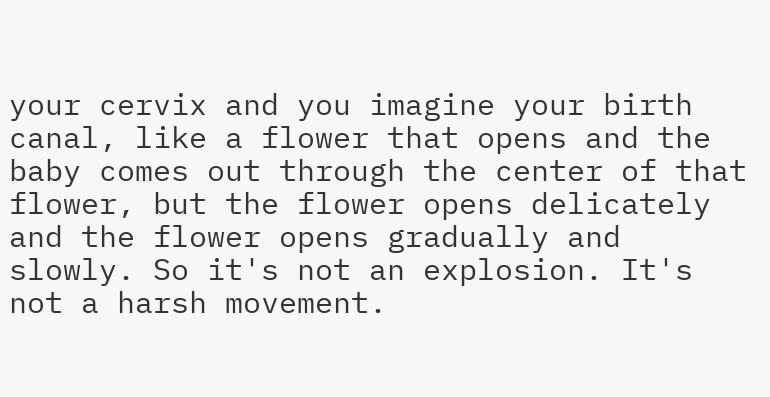your cervix and you imagine your birth canal, like a flower that opens and the baby comes out through the center of that flower, but the flower opens delicately and the flower opens gradually and slowly. So it's not an explosion. It's not a harsh movement.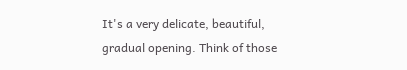It's a very delicate, beautiful, gradual opening. Think of those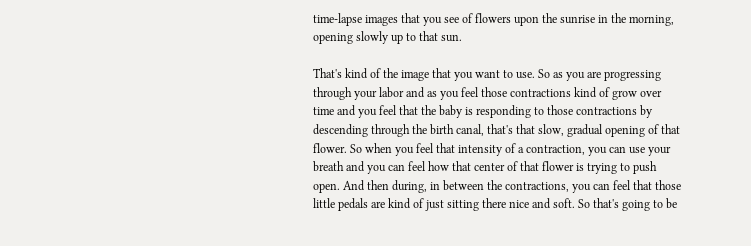time-lapse images that you see of flowers upon the sunrise in the morning, opening slowly up to that sun.

That's kind of the image that you want to use. So as you are progressing through your labor and as you feel those contractions kind of grow over time and you feel that the baby is responding to those contractions by descending through the birth canal, that's that slow, gradual opening of that flower. So when you feel that intensity of a contraction, you can use your breath and you can feel how that center of that flower is trying to push open. And then during, in between the contractions, you can feel that those little pedals are kind of just sitting there nice and soft. So that's going to be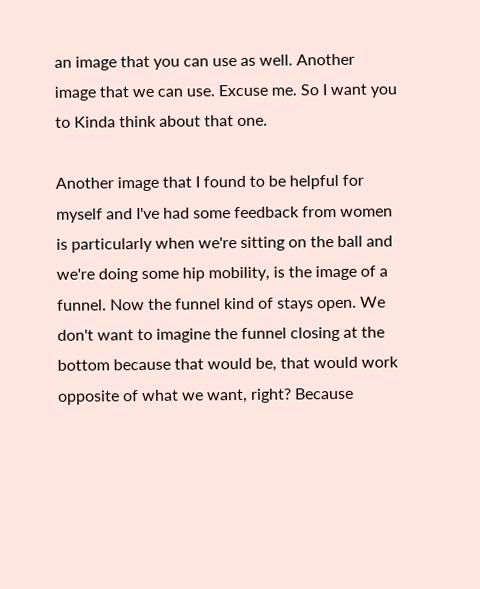an image that you can use as well. Another image that we can use. Excuse me. So I want you to Kinda think about that one.

Another image that I found to be helpful for myself and I've had some feedback from women is particularly when we're sitting on the ball and we're doing some hip mobility, is the image of a funnel. Now the funnel kind of stays open. We don't want to imagine the funnel closing at the bottom because that would be, that would work opposite of what we want, right? Because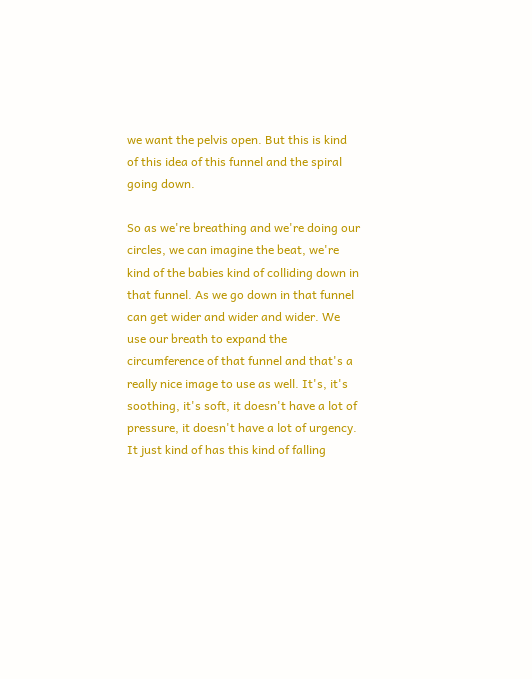we want the pelvis open. But this is kind of this idea of this funnel and the spiral going down.

So as we're breathing and we're doing our circles, we can imagine the beat, we're kind of the babies kind of colliding down in that funnel. As we go down in that funnel can get wider and wider and wider. We use our breath to expand the circumference of that funnel and that's a really nice image to use as well. It's, it's soothing, it's soft, it doesn't have a lot of pressure, it doesn't have a lot of urgency. It just kind of has this kind of falling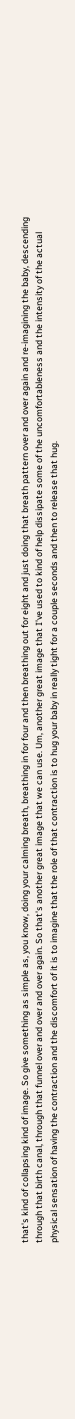that's kind of collapsing kind of image. So give something as simple as, you know, doing your calming breath, breathing in for four and then breathing out for eight and just doing that breath pattern over and over again and re-imagining the baby, descending through that birth canal, through that funnel over and over and over again. So that's another great image that we can use. Um, another great image that I've used to kind of help dissipate some of the uncomfortableness and the intensity of the actual physical sensation of having the contraction and the discomfort of it is to imagine that the role of that contraction is to hug your baby in really tight for a couple seconds and then to release that hug.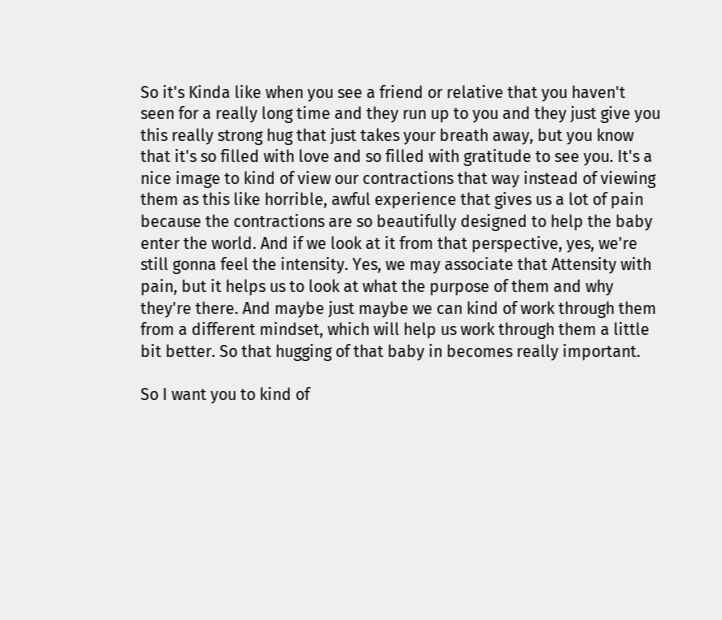So it's Kinda like when you see a friend or relative that you haven't seen for a really long time and they run up to you and they just give you this really strong hug that just takes your breath away, but you know that it's so filled with love and so filled with gratitude to see you. It's a nice image to kind of view our contractions that way instead of viewing them as this like horrible, awful experience that gives us a lot of pain because the contractions are so beautifully designed to help the baby enter the world. And if we look at it from that perspective, yes, we're still gonna feel the intensity. Yes, we may associate that Attensity with pain, but it helps us to look at what the purpose of them and why they're there. And maybe just maybe we can kind of work through them from a different mindset, which will help us work through them a little bit better. So that hugging of that baby in becomes really important.

So I want you to kind of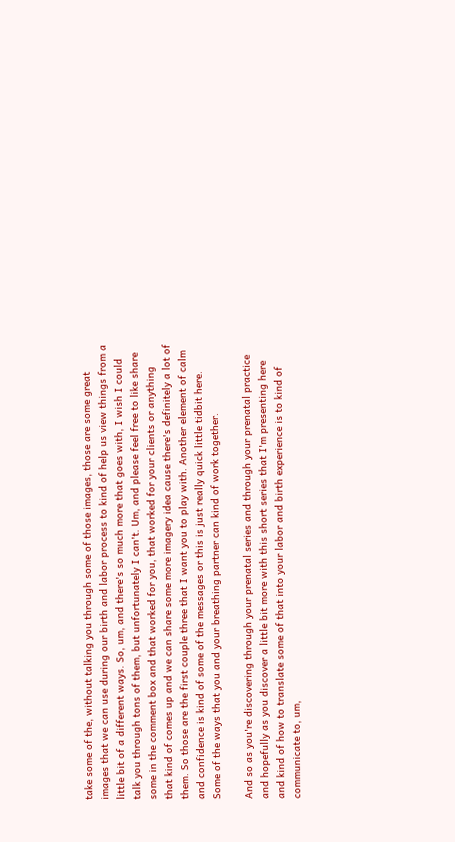take some of the, without talking you through some of those images, those are some great images that we can use during our birth and labor process to kind of help us view things from a little bit of a different ways. So, um, and there's so much more that goes with, I wish I could talk you through tons of them, but unfortunately I can't. Um, and please feel free to like share some in the comment box and that worked for you, that worked for your clients or anything that kind of comes up and we can share some more imagery idea cause there's definitely a lot of them. So those are the first couple three that I want you to play with. Another element of calm and confidence is kind of some of the messages or this is just really quick little tidbit here. Some of the ways that you and your breathing partner can kind of work together.

And so as you're discovering through your prenatal series and through your prenatal practice and hopefully as you discover a little bit more with this short series that I'm presenting here and kind of how to translate some of that into your labor and birth experience is to kind of communicate to, um,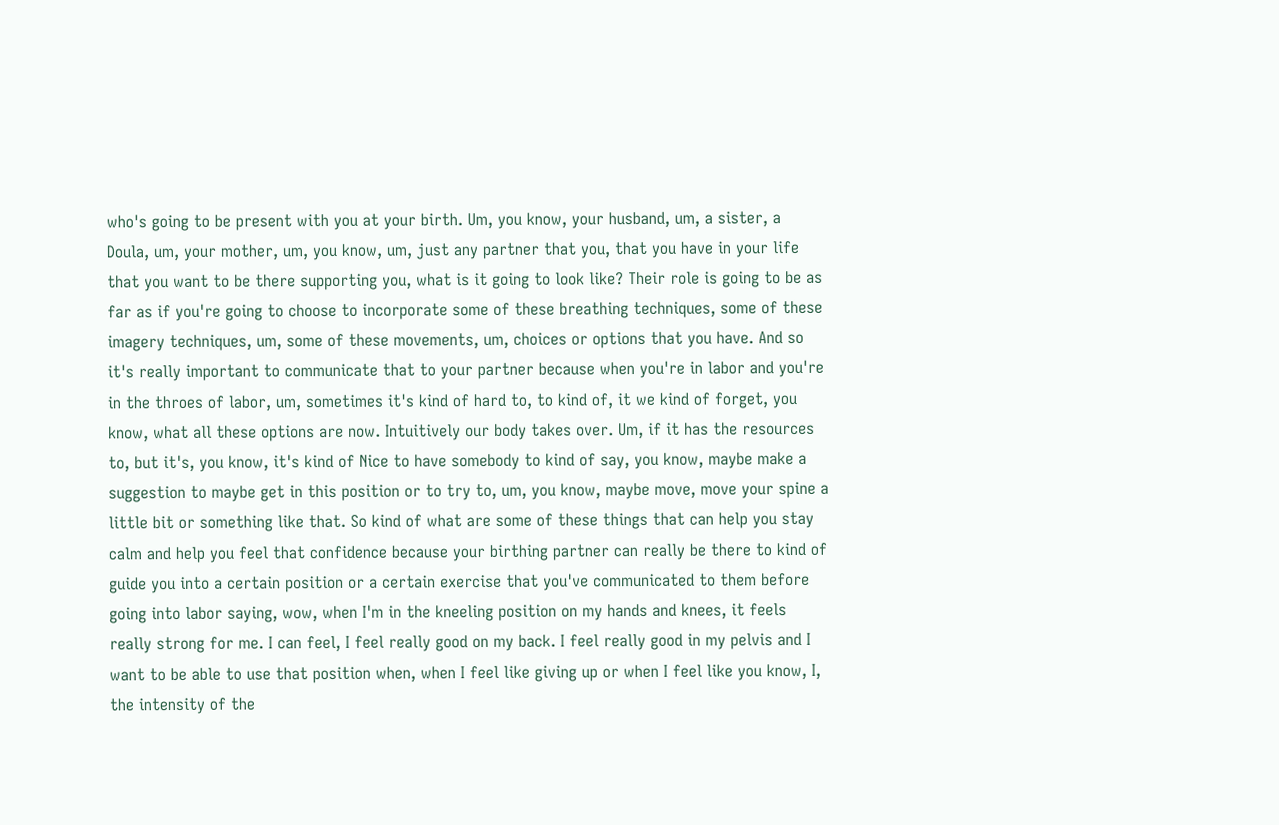who's going to be present with you at your birth. Um, you know, your husband, um, a sister, a Doula, um, your mother, um, you know, um, just any partner that you, that you have in your life that you want to be there supporting you, what is it going to look like? Their role is going to be as far as if you're going to choose to incorporate some of these breathing techniques, some of these imagery techniques, um, some of these movements, um, choices or options that you have. And so it's really important to communicate that to your partner because when you're in labor and you're in the throes of labor, um, sometimes it's kind of hard to, to kind of, it we kind of forget, you know, what all these options are now. Intuitively our body takes over. Um, if it has the resources to, but it's, you know, it's kind of Nice to have somebody to kind of say, you know, maybe make a suggestion to maybe get in this position or to try to, um, you know, maybe move, move your spine a little bit or something like that. So kind of what are some of these things that can help you stay calm and help you feel that confidence because your birthing partner can really be there to kind of guide you into a certain position or a certain exercise that you've communicated to them before going into labor saying, wow, when I'm in the kneeling position on my hands and knees, it feels really strong for me. I can feel, I feel really good on my back. I feel really good in my pelvis and I want to be able to use that position when, when I feel like giving up or when I feel like you know, I, the intensity of the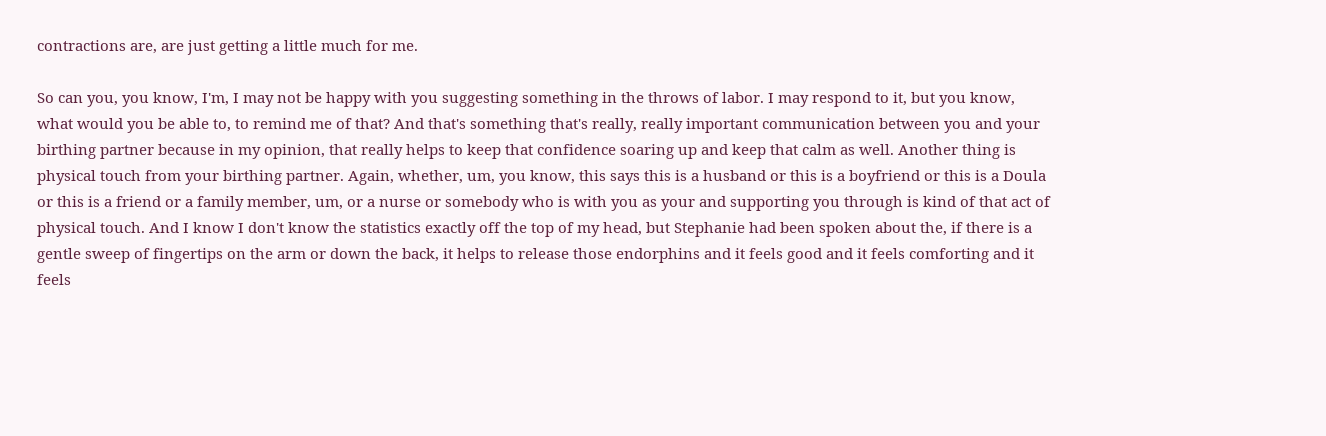contractions are, are just getting a little much for me.

So can you, you know, I'm, I may not be happy with you suggesting something in the throws of labor. I may respond to it, but you know, what would you be able to, to remind me of that? And that's something that's really, really important communication between you and your birthing partner because in my opinion, that really helps to keep that confidence soaring up and keep that calm as well. Another thing is physical touch from your birthing partner. Again, whether, um, you know, this says this is a husband or this is a boyfriend or this is a Doula or this is a friend or a family member, um, or a nurse or somebody who is with you as your and supporting you through is kind of that act of physical touch. And I know I don't know the statistics exactly off the top of my head, but Stephanie had been spoken about the, if there is a gentle sweep of fingertips on the arm or down the back, it helps to release those endorphins and it feels good and it feels comforting and it feels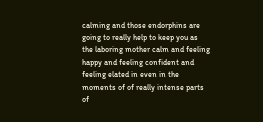calming and those endorphins are going to really help to keep you as the laboring mother calm and feeling happy and feeling confident and feeling elated in even in the moments of of really intense parts of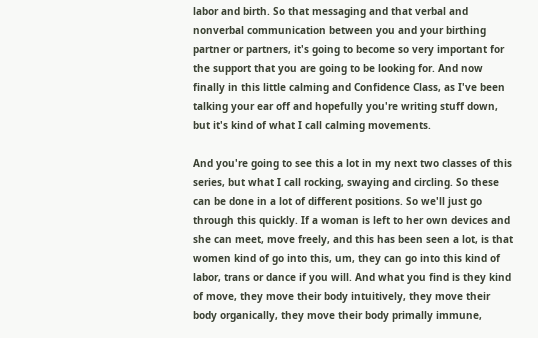labor and birth. So that messaging and that verbal and nonverbal communication between you and your birthing partner or partners, it's going to become so very important for the support that you are going to be looking for. And now finally in this little calming and Confidence Class, as I've been talking your ear off and hopefully you're writing stuff down, but it's kind of what I call calming movements.

And you're going to see this a lot in my next two classes of this series, but what I call rocking, swaying and circling. So these can be done in a lot of different positions. So we'll just go through this quickly. If a woman is left to her own devices and she can meet, move freely, and this has been seen a lot, is that women kind of go into this, um, they can go into this kind of labor, trans or dance if you will. And what you find is they kind of move, they move their body intuitively, they move their body organically, they move their body primally immune,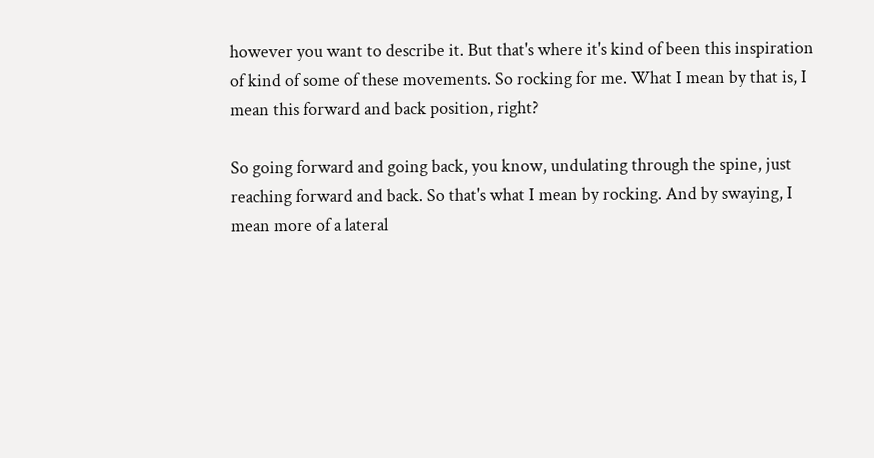however you want to describe it. But that's where it's kind of been this inspiration of kind of some of these movements. So rocking for me. What I mean by that is, I mean this forward and back position, right?

So going forward and going back, you know, undulating through the spine, just reaching forward and back. So that's what I mean by rocking. And by swaying, I mean more of a lateral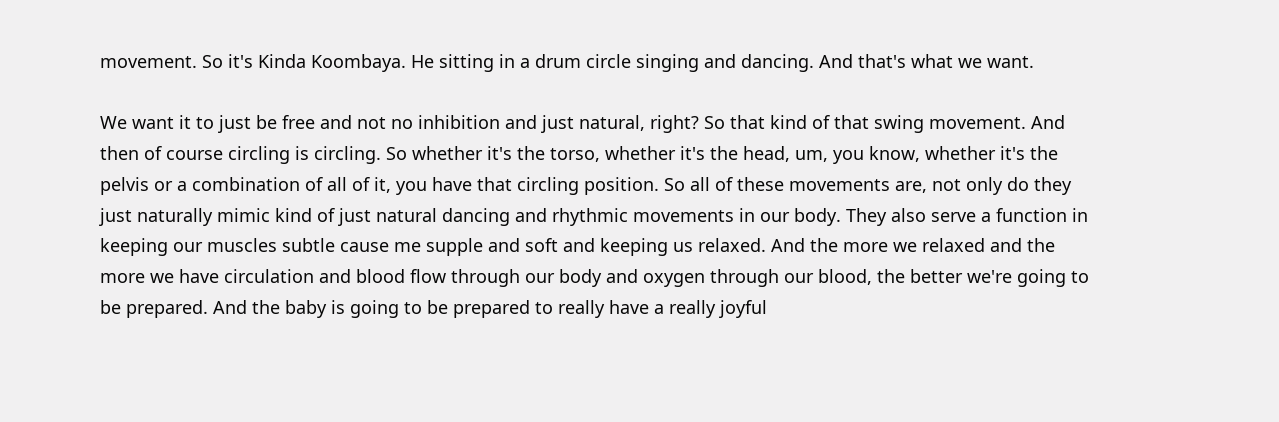movement. So it's Kinda Koombaya. He sitting in a drum circle singing and dancing. And that's what we want.

We want it to just be free and not no inhibition and just natural, right? So that kind of that swing movement. And then of course circling is circling. So whether it's the torso, whether it's the head, um, you know, whether it's the pelvis or a combination of all of it, you have that circling position. So all of these movements are, not only do they just naturally mimic kind of just natural dancing and rhythmic movements in our body. They also serve a function in keeping our muscles subtle cause me supple and soft and keeping us relaxed. And the more we relaxed and the more we have circulation and blood flow through our body and oxygen through our blood, the better we're going to be prepared. And the baby is going to be prepared to really have a really joyful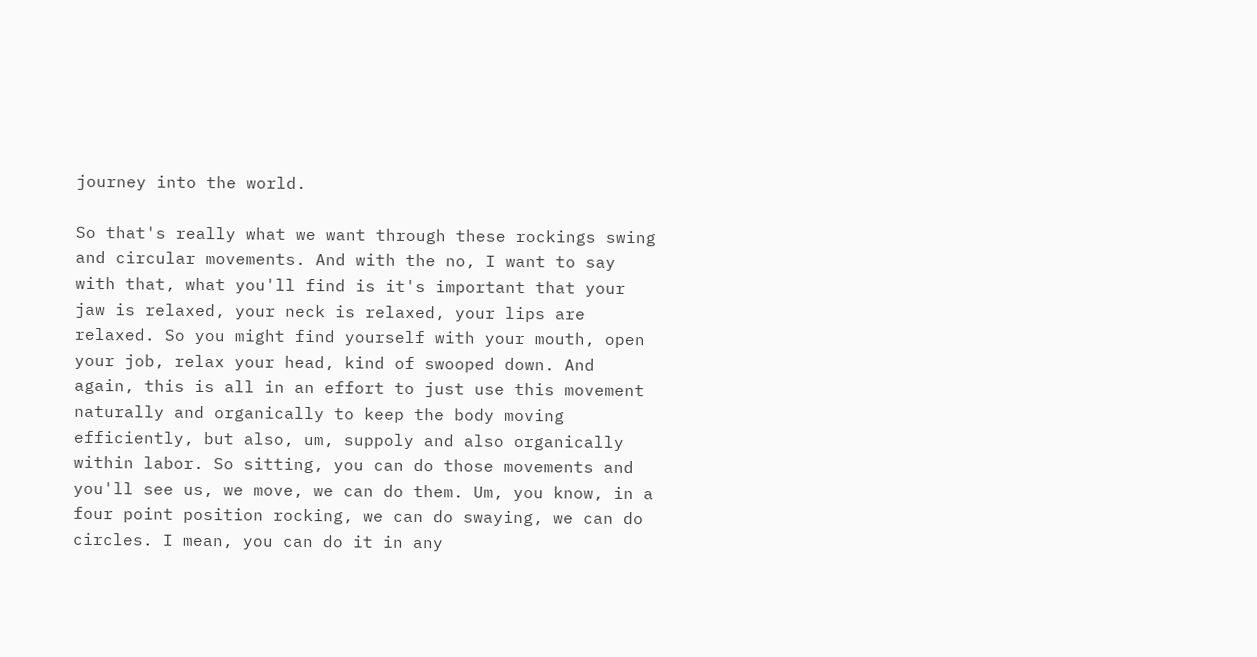journey into the world.

So that's really what we want through these rockings swing and circular movements. And with the no, I want to say with that, what you'll find is it's important that your jaw is relaxed, your neck is relaxed, your lips are relaxed. So you might find yourself with your mouth, open your job, relax your head, kind of swooped down. And again, this is all in an effort to just use this movement naturally and organically to keep the body moving efficiently, but also, um, suppoly and also organically within labor. So sitting, you can do those movements and you'll see us, we move, we can do them. Um, you know, in a four point position rocking, we can do swaying, we can do circles. I mean, you can do it in any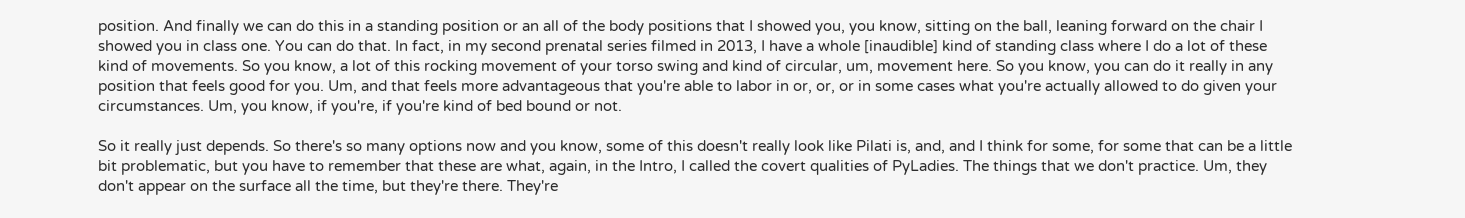position. And finally we can do this in a standing position or an all of the body positions that I showed you, you know, sitting on the ball, leaning forward on the chair I showed you in class one. You can do that. In fact, in my second prenatal series filmed in 2013, I have a whole [inaudible] kind of standing class where I do a lot of these kind of movements. So you know, a lot of this rocking movement of your torso swing and kind of circular, um, movement here. So you know, you can do it really in any position that feels good for you. Um, and that feels more advantageous that you're able to labor in or, or, or in some cases what you're actually allowed to do given your circumstances. Um, you know, if you're, if you're kind of bed bound or not.

So it really just depends. So there's so many options now and you know, some of this doesn't really look like Pilati is, and, and I think for some, for some that can be a little bit problematic, but you have to remember that these are what, again, in the Intro, I called the covert qualities of PyLadies. The things that we don't practice. Um, they don't appear on the surface all the time, but they're there. They're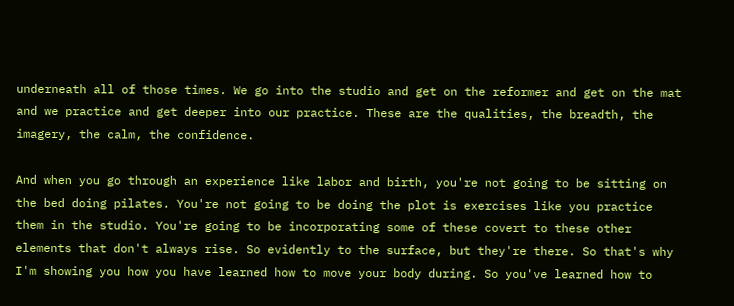underneath all of those times. We go into the studio and get on the reformer and get on the mat and we practice and get deeper into our practice. These are the qualities, the breadth, the imagery, the calm, the confidence.

And when you go through an experience like labor and birth, you're not going to be sitting on the bed doing pilates. You're not going to be doing the plot is exercises like you practice them in the studio. You're going to be incorporating some of these covert to these other elements that don't always rise. So evidently to the surface, but they're there. So that's why I'm showing you how you have learned how to move your body during. So you've learned how to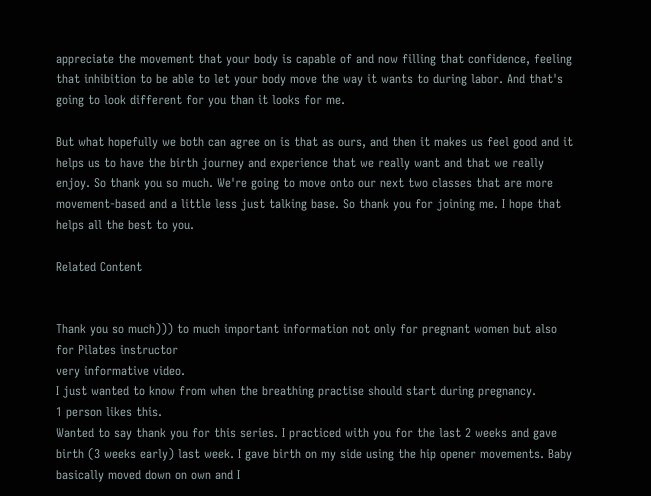appreciate the movement that your body is capable of and now filling that confidence, feeling that inhibition to be able to let your body move the way it wants to during labor. And that's going to look different for you than it looks for me.

But what hopefully we both can agree on is that as ours, and then it makes us feel good and it helps us to have the birth journey and experience that we really want and that we really enjoy. So thank you so much. We're going to move onto our next two classes that are more movement-based and a little less just talking base. So thank you for joining me. I hope that helps all the best to you.

Related Content


Thank you so much))) to much important information not only for pregnant women but also for Pilates instructor
very informative video.
I just wanted to know from when the breathing practise should start during pregnancy.
1 person likes this.
Wanted to say thank you for this series. I practiced with you for the last 2 weeks and gave birth (3 weeks early) last week. I gave birth on my side using the hip opener movements. Baby basically moved down on own and I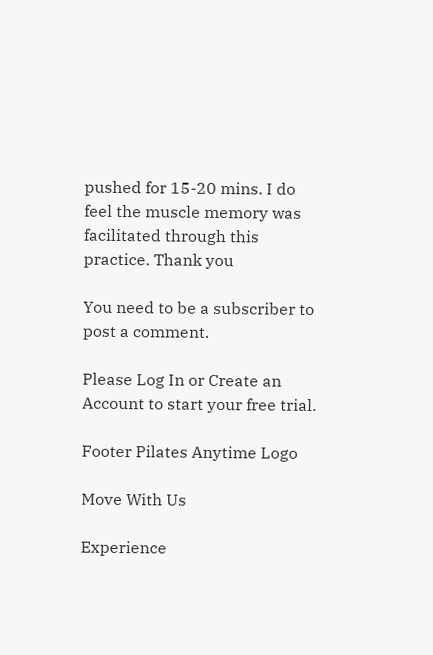pushed for 15-20 mins. I do feel the muscle memory was facilitated through this practice. Thank you

You need to be a subscriber to post a comment.

Please Log In or Create an Account to start your free trial.

Footer Pilates Anytime Logo

Move With Us

Experience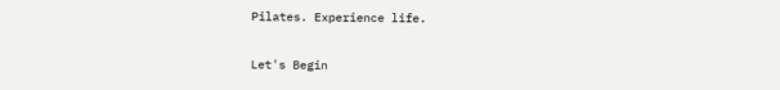Pilates. Experience life.

Let's Begin